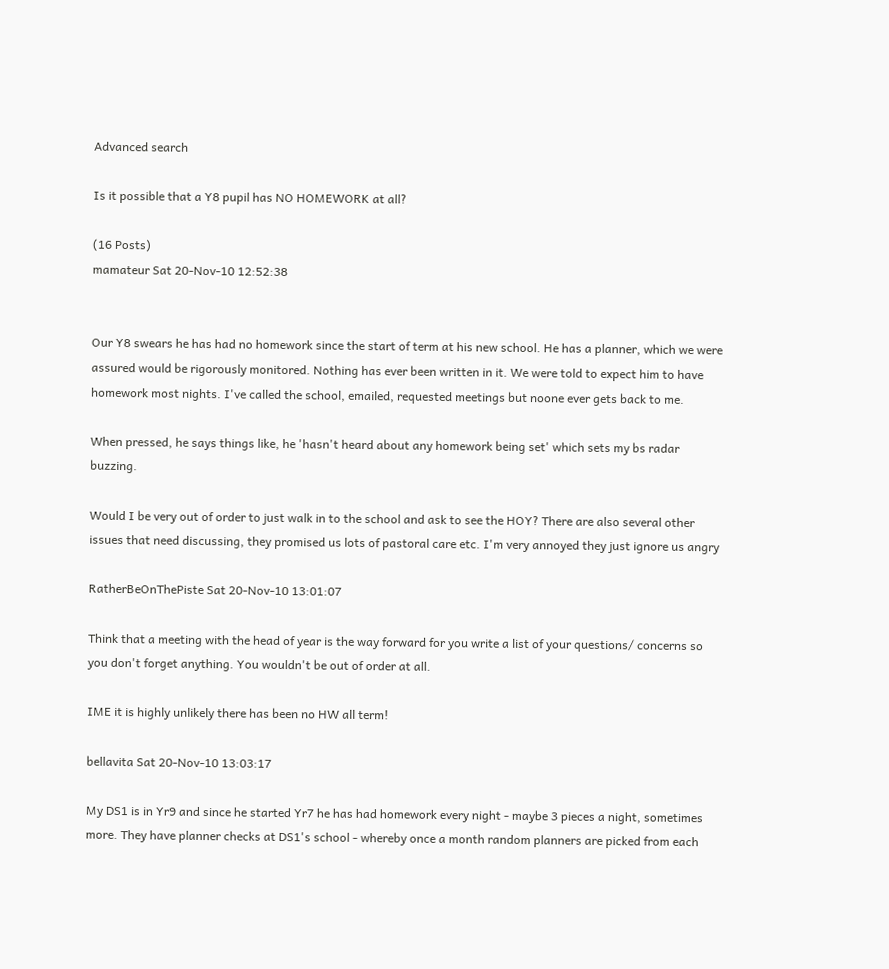Advanced search

Is it possible that a Y8 pupil has NO HOMEWORK at all?

(16 Posts)
mamateur Sat 20-Nov-10 12:52:38


Our Y8 swears he has had no homework since the start of term at his new school. He has a planner, which we were assured would be rigorously monitored. Nothing has ever been written in it. We were told to expect him to have homework most nights. I've called the school, emailed, requested meetings but noone ever gets back to me.

When pressed, he says things like, he 'hasn't heard about any homework being set' which sets my bs radar buzzing.

Would I be very out of order to just walk in to the school and ask to see the HOY? There are also several other issues that need discussing, they promised us lots of pastoral care etc. I'm very annoyed they just ignore us angry

RatherBeOnThePiste Sat 20-Nov-10 13:01:07

Think that a meeting with the head of year is the way forward for you write a list of your questions/ concerns so you don't forget anything. You wouldn't be out of order at all.

IME it is highly unlikely there has been no HW all term!

bellavita Sat 20-Nov-10 13:03:17

My DS1 is in Yr9 and since he started Yr7 he has had homework every night - maybe 3 pieces a night, sometimes more. They have planner checks at DS1's school - whereby once a month random planners are picked from each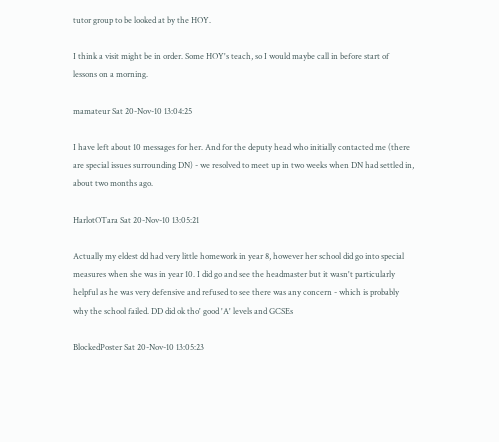tutor group to be looked at by the HOY.

I think a visit might be in order. Some HOY's teach, so I would maybe call in before start of lessons on a morning.

mamateur Sat 20-Nov-10 13:04:25

I have left about 10 messages for her. And for the deputy head who initially contacted me (there are special issues surrounding DN) - we resolved to meet up in two weeks when DN had settled in, about two months ago.

HarlotOTara Sat 20-Nov-10 13:05:21

Actually my eldest dd had very little homework in year 8, however her school did go into special measures when she was in year 10. I did go and see the headmaster but it wasn't particularly helpful as he was very defensive and refused to see there was any concern - which is probably why the school failed. DD did ok tho' good 'A' levels and GCSEs

BlockedPoster Sat 20-Nov-10 13:05:23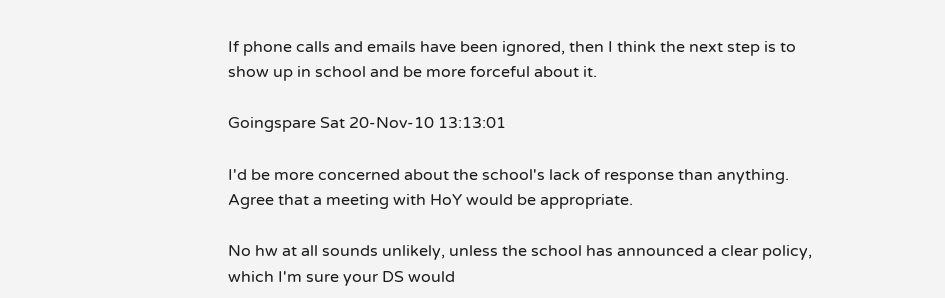If phone calls and emails have been ignored, then I think the next step is to show up in school and be more forceful about it.

Goingspare Sat 20-Nov-10 13:13:01

I'd be more concerned about the school's lack of response than anything. Agree that a meeting with HoY would be appropriate.

No hw at all sounds unlikely, unless the school has announced a clear policy, which I'm sure your DS would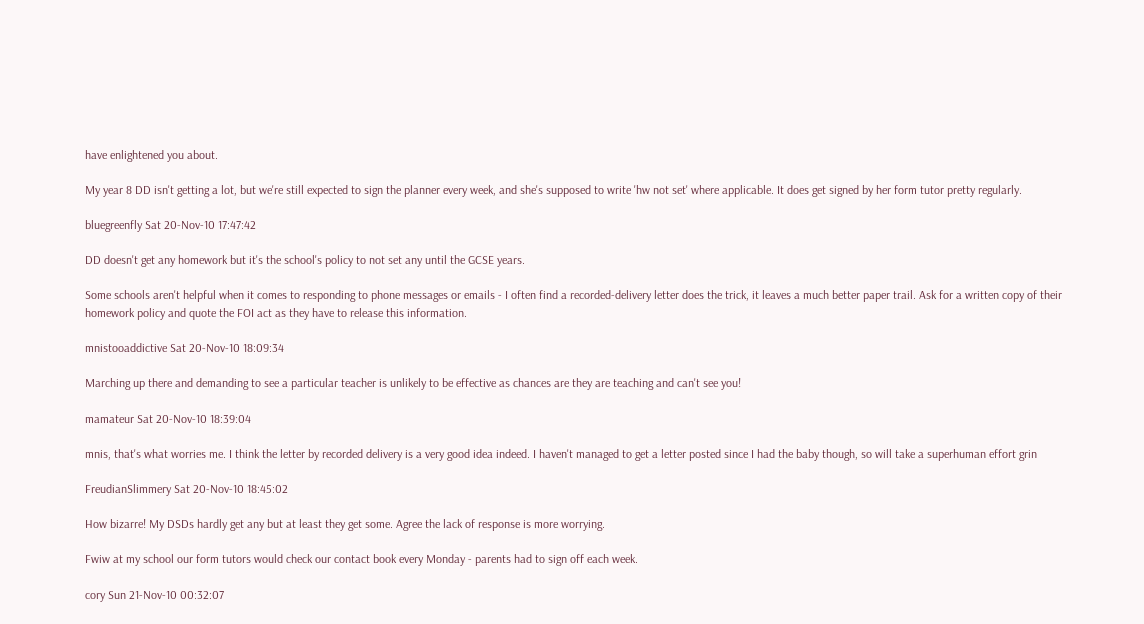have enlightened you about.

My year 8 DD isn't getting a lot, but we're still expected to sign the planner every week, and she's supposed to write 'hw not set' where applicable. It does get signed by her form tutor pretty regularly.

bluegreenfly Sat 20-Nov-10 17:47:42

DD doesn't get any homework but it's the school's policy to not set any until the GCSE years.

Some schools aren't helpful when it comes to responding to phone messages or emails - I often find a recorded-delivery letter does the trick, it leaves a much better paper trail. Ask for a written copy of their homework policy and quote the FOI act as they have to release this information.

mnistooaddictive Sat 20-Nov-10 18:09:34

Marching up there and demanding to see a particular teacher is unlikely to be effective as chances are they are teaching and can't see you!

mamateur Sat 20-Nov-10 18:39:04

mnis, that's what worries me. I think the letter by recorded delivery is a very good idea indeed. I haven't managed to get a letter posted since I had the baby though, so will take a superhuman effort grin

FreudianSlimmery Sat 20-Nov-10 18:45:02

How bizarre! My DSDs hardly get any but at least they get some. Agree the lack of response is more worrying.

Fwiw at my school our form tutors would check our contact book every Monday - parents had to sign off each week.

cory Sun 21-Nov-10 00:32:07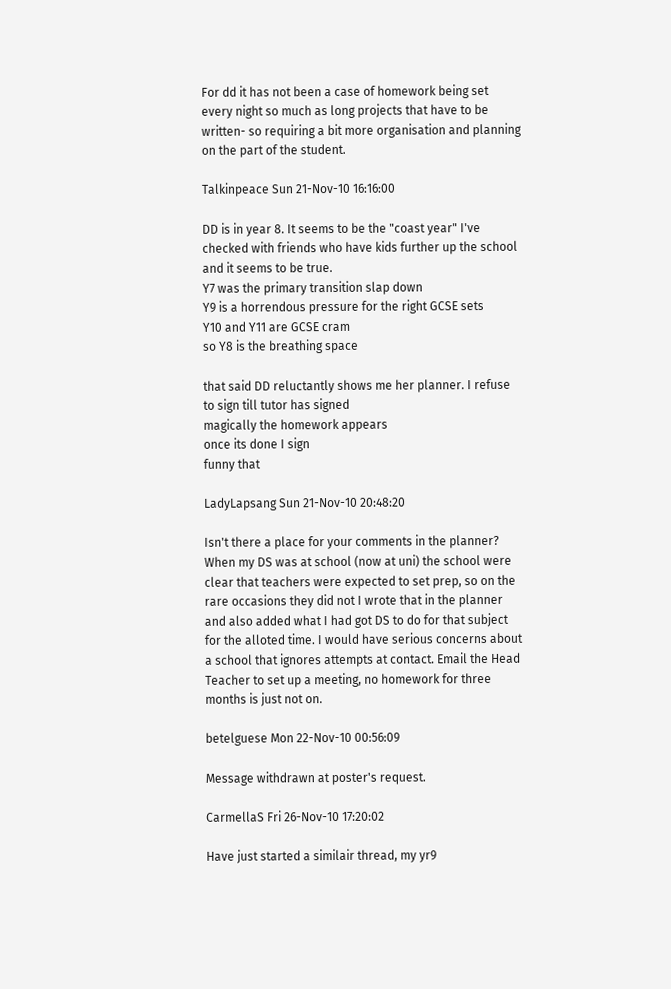For dd it has not been a case of homework being set every night so much as long projects that have to be written- so requiring a bit more organisation and planning on the part of the student.

Talkinpeace Sun 21-Nov-10 16:16:00

DD is in year 8. It seems to be the "coast year" I've checked with friends who have kids further up the school and it seems to be true.
Y7 was the primary transition slap down
Y9 is a horrendous pressure for the right GCSE sets
Y10 and Y11 are GCSE cram
so Y8 is the breathing space

that said DD reluctantly shows me her planner. I refuse to sign till tutor has signed
magically the homework appears
once its done I sign
funny that

LadyLapsang Sun 21-Nov-10 20:48:20

Isn't there a place for your comments in the planner? When my DS was at school (now at uni) the school were clear that teachers were expected to set prep, so on the rare occasions they did not I wrote that in the planner and also added what I had got DS to do for that subject for the alloted time. I would have serious concerns about a school that ignores attempts at contact. Email the Head Teacher to set up a meeting, no homework for three months is just not on.

betelguese Mon 22-Nov-10 00:56:09

Message withdrawn at poster's request.

CarmellaS Fri 26-Nov-10 17:20:02

Have just started a similair thread, my yr9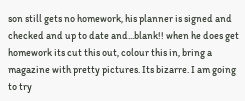son still gets no homework, his planner is signed and checked and up to date and...blank!! when he does get homework its cut this out, colour this in, bring a magazine with pretty pictures. Its bizarre. I am going to try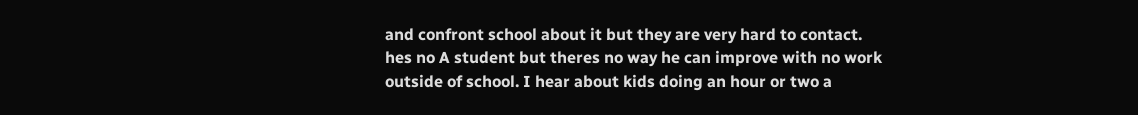and confront school about it but they are very hard to contact. hes no A student but theres no way he can improve with no work outside of school. I hear about kids doing an hour or two a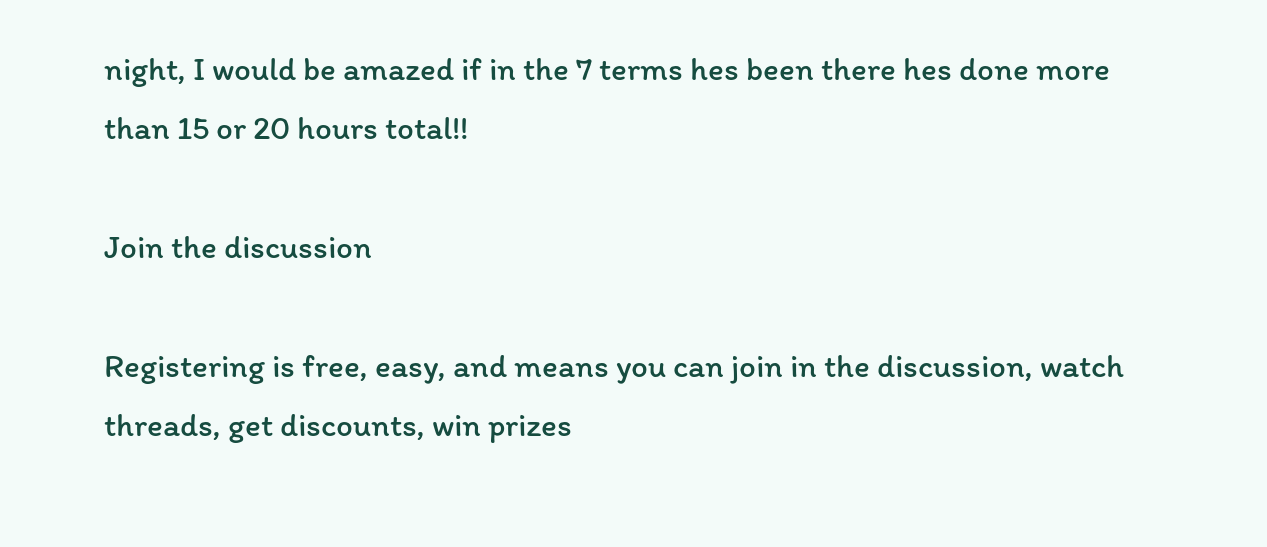night, I would be amazed if in the 7 terms hes been there hes done more than 15 or 20 hours total!!

Join the discussion

Registering is free, easy, and means you can join in the discussion, watch threads, get discounts, win prizes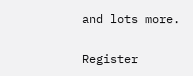and lots more.

Register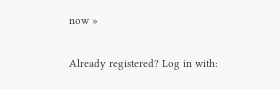now »

Already registered? Log in with: